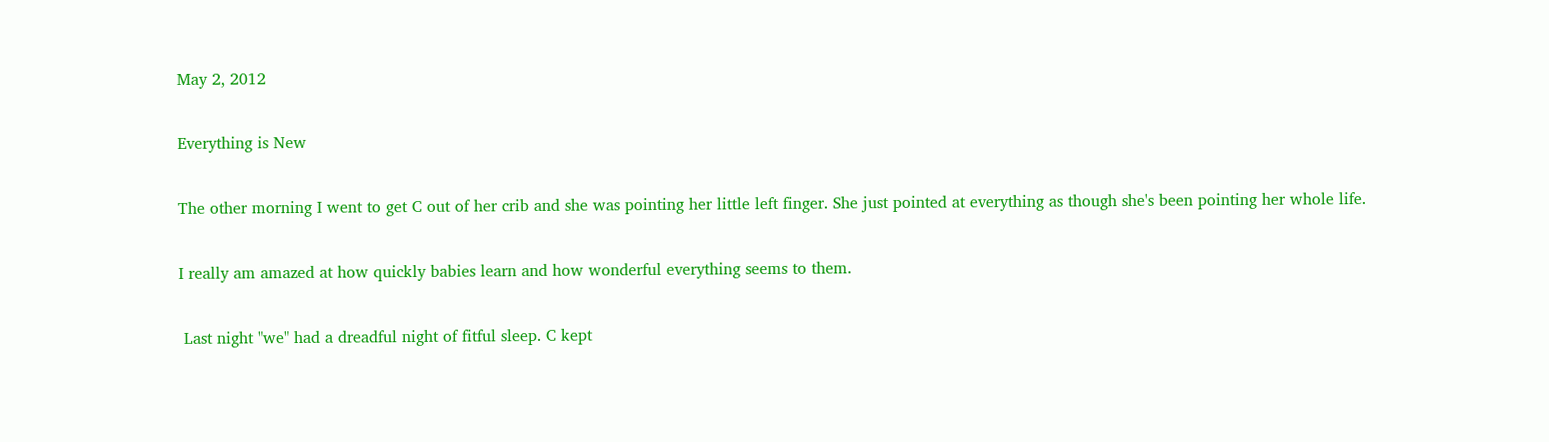May 2, 2012

Everything is New

The other morning I went to get C out of her crib and she was pointing her little left finger. She just pointed at everything as though she's been pointing her whole life.

I really am amazed at how quickly babies learn and how wonderful everything seems to them.

 Last night "we" had a dreadful night of fitful sleep. C kept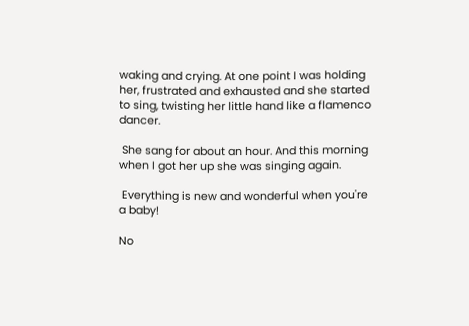waking and crying. At one point I was holding her, frustrated and exhausted and she started to sing, twisting her little hand like a flamenco dancer.

 She sang for about an hour. And this morning when I got her up she was singing again.

 Everything is new and wonderful when you're a baby!

No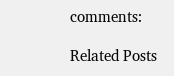comments:

Related Posts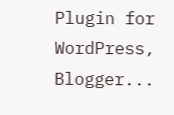Plugin for WordPress, Blogger...